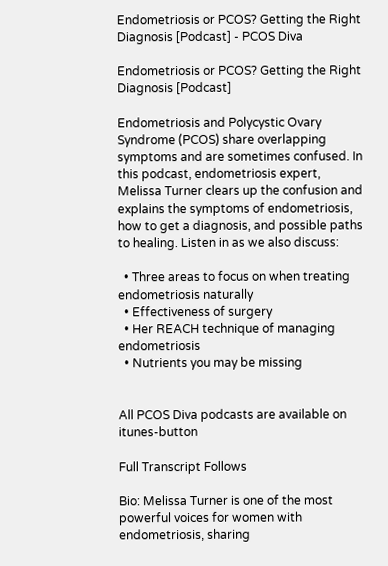Endometriosis or PCOS? Getting the Right Diagnosis [Podcast] - PCOS Diva

Endometriosis or PCOS? Getting the Right Diagnosis [Podcast]

Endometriosis and Polycystic Ovary Syndrome (PCOS) share overlapping symptoms and are sometimes confused. In this podcast, endometriosis expert, Melissa Turner clears up the confusion and explains the symptoms of endometriosis, how to get a diagnosis, and possible paths to healing. Listen in as we also discuss:

  • Three areas to focus on when treating endometriosis naturally
  • Effectiveness of surgery
  • Her REACH technique of managing endometriosis
  • Nutrients you may be missing


All PCOS Diva podcasts are available on   itunes-button

Full Transcript Follows

Bio: Melissa Turner is one of the most powerful voices for women with endometriosis, sharing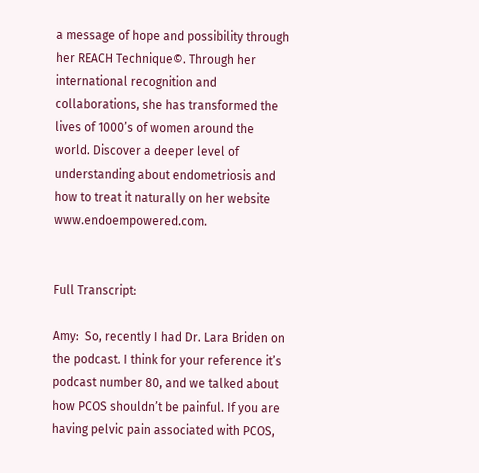a message of hope and possibility through her REACH Technique©. Through her international recognition and collaborations, she has transformed the lives of 1000’s of women around the world. Discover a deeper level of understanding about endometriosis and how to treat it naturally on her website www.endoempowered.com.


Full Transcript:

Amy:  So, recently I had Dr. Lara Briden on the podcast. I think for your reference it’s podcast number 80, and we talked about how PCOS shouldn’t be painful. If you are having pelvic pain associated with PCOS,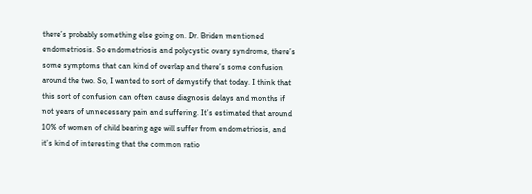there’s probably something else going on. Dr. Briden mentioned endometriosis. So endometriosis and polycystic ovary syndrome, there’s some symptoms that can kind of overlap and there’s some confusion around the two. So, I wanted to sort of demystify that today. I think that this sort of confusion can often cause diagnosis delays and months if not years of unnecessary pain and suffering. It’s estimated that around 10% of women of child bearing age will suffer from endometriosis, and it’s kind of interesting that the common ratio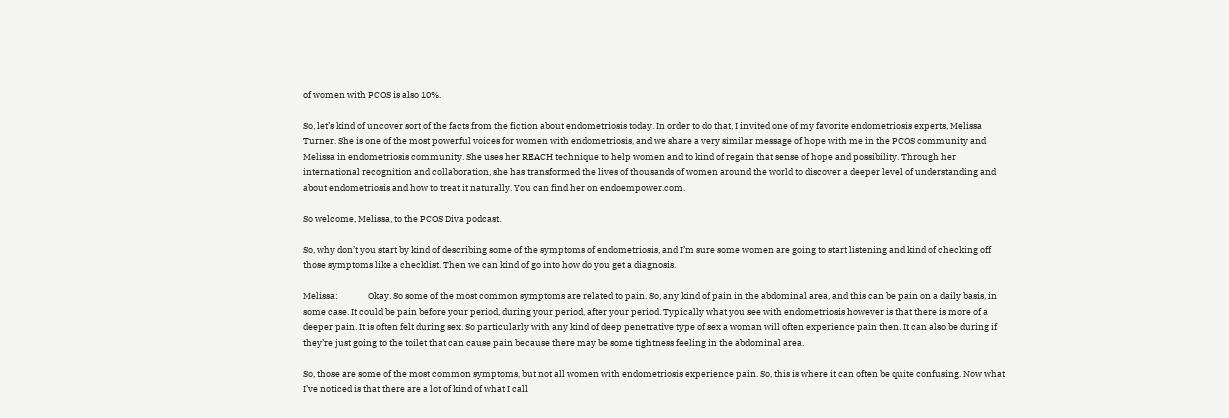of women with PCOS is also 10%.

So, let’s kind of uncover sort of the facts from the fiction about endometriosis today. In order to do that, I invited one of my favorite endometriosis experts, Melissa Turner. She is one of the most powerful voices for women with endometriosis, and we share a very similar message of hope with me in the PCOS community and Melissa in endometriosis community. She uses her REACH technique to help women and to kind of regain that sense of hope and possibility. Through her international recognition and collaboration, she has transformed the lives of thousands of women around the world to discover a deeper level of understanding and about endometriosis and how to treat it naturally. You can find her on endoempower.com.

So welcome, Melissa, to the PCOS Diva podcast.

So, why don’t you start by kind of describing some of the symptoms of endometriosis, and I’m sure some women are going to start listening and kind of checking off those symptoms like a checklist. Then we can kind of go into how do you get a diagnosis.

Melissa:               Okay. So some of the most common symptoms are related to pain. So, any kind of pain in the abdominal area, and this can be pain on a daily basis, in some case. It could be pain before your period, during your period, after your period. Typically what you see with endometriosis however is that there is more of a deeper pain. It is often felt during sex. So particularly with any kind of deep penetrative type of sex a woman will often experience pain then. It can also be during if they’re just going to the toilet that can cause pain because there may be some tightness feeling in the abdominal area.

So, those are some of the most common symptoms, but not all women with endometriosis experience pain. So, this is where it can often be quite confusing. Now what I’ve noticed is that there are a lot of kind of what I call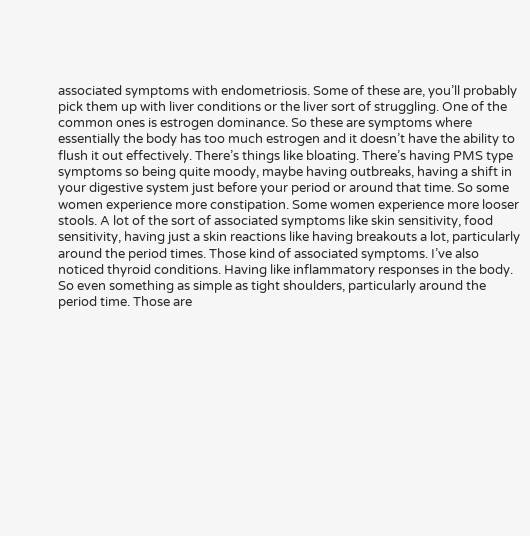associated symptoms with endometriosis. Some of these are, you’ll probably pick them up with liver conditions or the liver sort of struggling. One of the common ones is estrogen dominance. So these are symptoms where essentially the body has too much estrogen and it doesn’t have the ability to flush it out effectively. There’s things like bloating. There’s having PMS type symptoms so being quite moody, maybe having outbreaks, having a shift in your digestive system just before your period or around that time. So some women experience more constipation. Some women experience more looser stools. A lot of the sort of associated symptoms like skin sensitivity, food sensitivity, having just a skin reactions like having breakouts a lot, particularly around the period times. Those kind of associated symptoms. I’ve also noticed thyroid conditions. Having like inflammatory responses in the body. So even something as simple as tight shoulders, particularly around the period time. Those are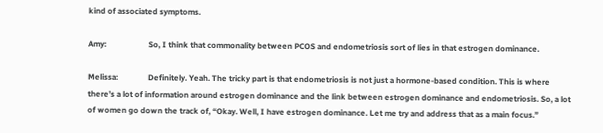kind of associated symptoms.

Amy:                     So, I think that commonality between PCOS and endometriosis sort of lies in that estrogen dominance.

Melissa:               Definitely. Yeah. The tricky part is that endometriosis is not just a hormone-based condition. This is where there’s a lot of information around estrogen dominance and the link between estrogen dominance and endometriosis. So, a lot of women go down the track of, “Okay. Well, I have estrogen dominance. Let me try and address that as a main focus.”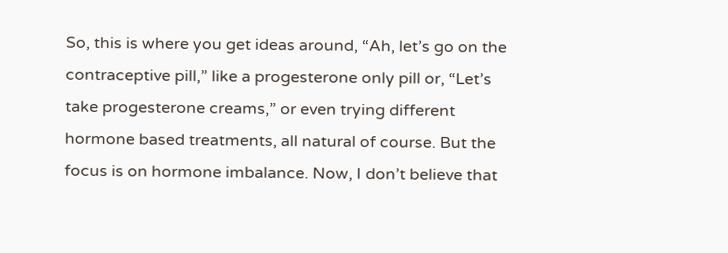So, this is where you get ideas around, “Ah, let’s go on the contraceptive pill,” like a progesterone only pill or, “Let’s take progesterone creams,” or even trying different hormone based treatments, all natural of course. But the focus is on hormone imbalance. Now, I don’t believe that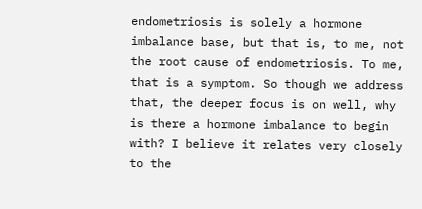endometriosis is solely a hormone imbalance base, but that is, to me, not the root cause of endometriosis. To me, that is a symptom. So though we address that, the deeper focus is on well, why is there a hormone imbalance to begin with? I believe it relates very closely to the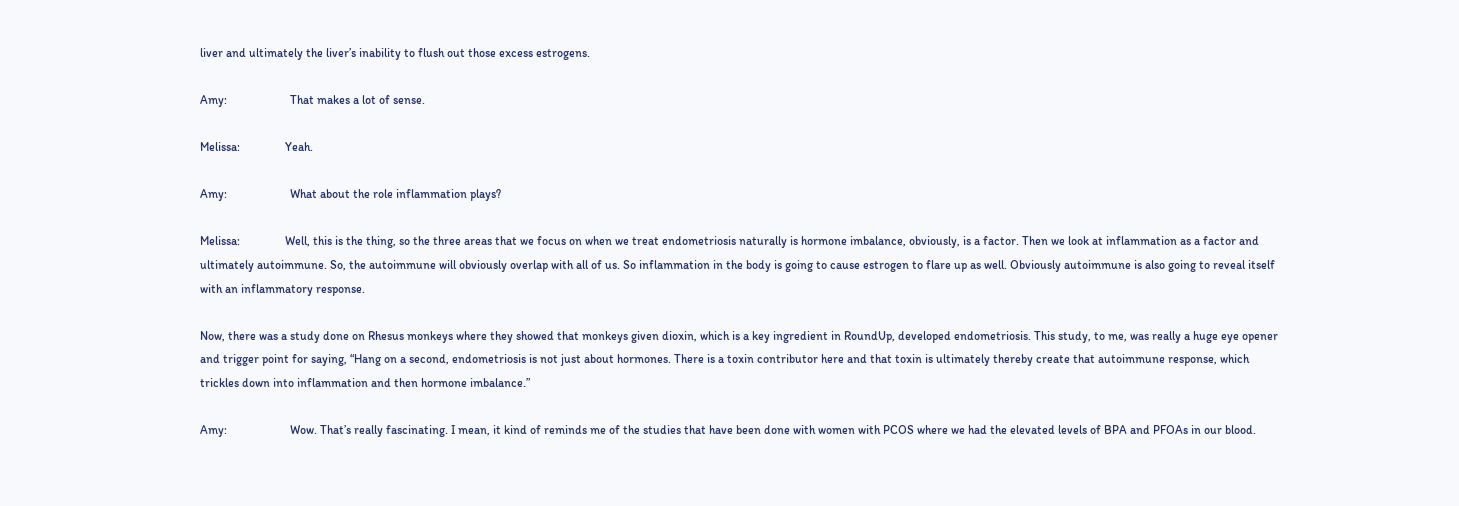liver and ultimately the liver’s inability to flush out those excess estrogens.

Amy:                     That makes a lot of sense.

Melissa:               Yeah.

Amy:                     What about the role inflammation plays?

Melissa:               Well, this is the thing, so the three areas that we focus on when we treat endometriosis naturally is hormone imbalance, obviously, is a factor. Then we look at inflammation as a factor and ultimately autoimmune. So, the autoimmune will obviously overlap with all of us. So inflammation in the body is going to cause estrogen to flare up as well. Obviously autoimmune is also going to reveal itself with an inflammatory response.

Now, there was a study done on Rhesus monkeys where they showed that monkeys given dioxin, which is a key ingredient in RoundUp, developed endometriosis. This study, to me, was really a huge eye opener and trigger point for saying, “Hang on a second, endometriosis is not just about hormones. There is a toxin contributor here and that toxin is ultimately thereby create that autoimmune response, which trickles down into inflammation and then hormone imbalance.”

Amy:                     Wow. That’s really fascinating. I mean, it kind of reminds me of the studies that have been done with women with PCOS where we had the elevated levels of BPA and PFOAs in our blood.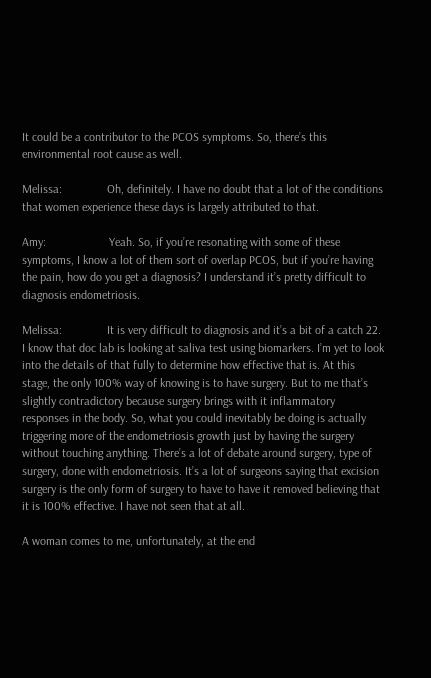It could be a contributor to the PCOS symptoms. So, there’s this environmental root cause as well.

Melissa:               Oh, definitely. I have no doubt that a lot of the conditions that women experience these days is largely attributed to that.

Amy:                     Yeah. So, if you’re resonating with some of these symptoms, I know a lot of them sort of overlap PCOS, but if you’re having the pain, how do you get a diagnosis? I understand it’s pretty difficult to diagnosis endometriosis.

Melissa:               It is very difficult to diagnosis and it’s a bit of a catch 22. I know that doc lab is looking at saliva test using biomarkers. I’m yet to look into the details of that fully to determine how effective that is. At this stage, the only 100% way of knowing is to have surgery. But to me that’s slightly contradictory because surgery brings with it inflammatory responses in the body. So, what you could inevitably be doing is actually triggering more of the endometriosis growth just by having the surgery without touching anything. There’s a lot of debate around surgery, type of surgery, done with endometriosis. It’s a lot of surgeons saying that excision surgery is the only form of surgery to have to have it removed believing that it is 100% effective. I have not seen that at all.

A woman comes to me, unfortunately, at the end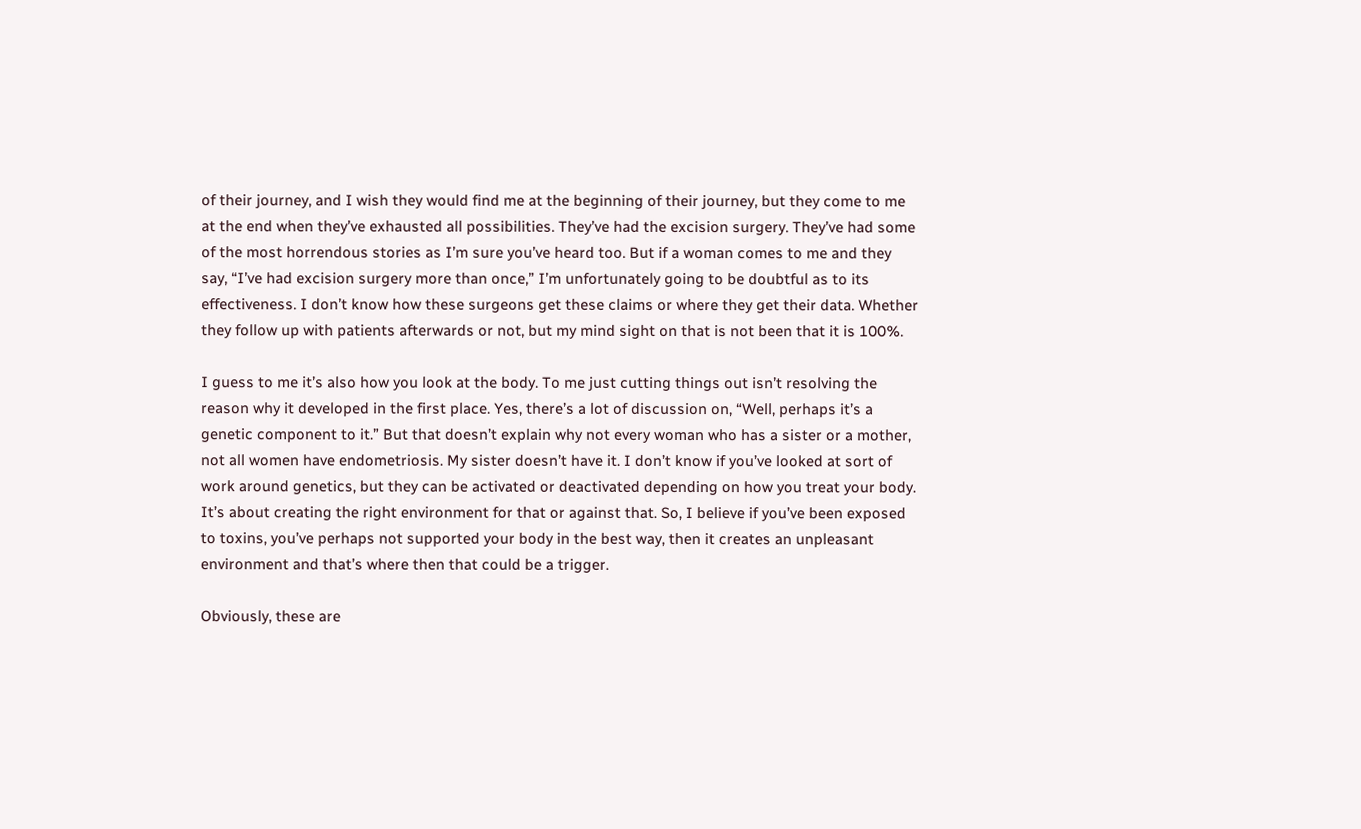of their journey, and I wish they would find me at the beginning of their journey, but they come to me at the end when they’ve exhausted all possibilities. They’ve had the excision surgery. They’ve had some of the most horrendous stories as I’m sure you’ve heard too. But if a woman comes to me and they say, “I’ve had excision surgery more than once,” I’m unfortunately going to be doubtful as to its effectiveness. I don’t know how these surgeons get these claims or where they get their data. Whether they follow up with patients afterwards or not, but my mind sight on that is not been that it is 100%.

I guess to me it’s also how you look at the body. To me just cutting things out isn’t resolving the reason why it developed in the first place. Yes, there’s a lot of discussion on, “Well, perhaps it’s a genetic component to it.” But that doesn’t explain why not every woman who has a sister or a mother, not all women have endometriosis. My sister doesn’t have it. I don’t know if you’ve looked at sort of work around genetics, but they can be activated or deactivated depending on how you treat your body. It’s about creating the right environment for that or against that. So, I believe if you’ve been exposed to toxins, you’ve perhaps not supported your body in the best way, then it creates an unpleasant environment and that’s where then that could be a trigger.

Obviously, these are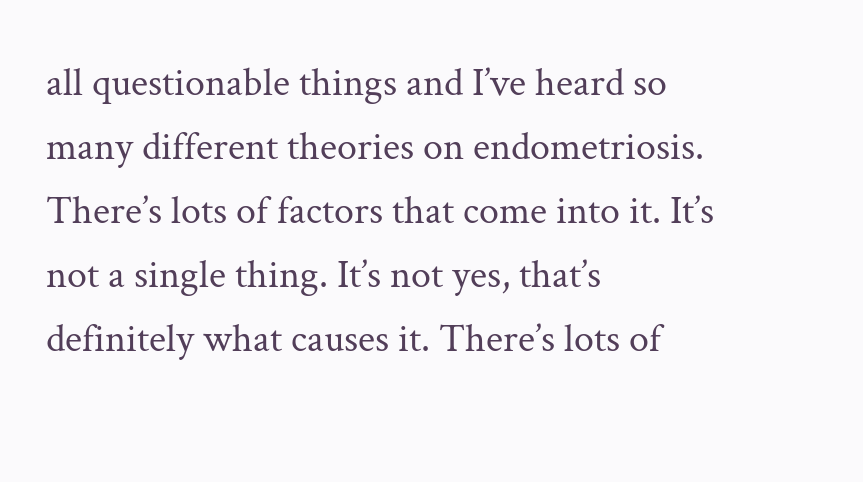all questionable things and I’ve heard so many different theories on endometriosis. There’s lots of factors that come into it. It’s not a single thing. It’s not yes, that’s definitely what causes it. There’s lots of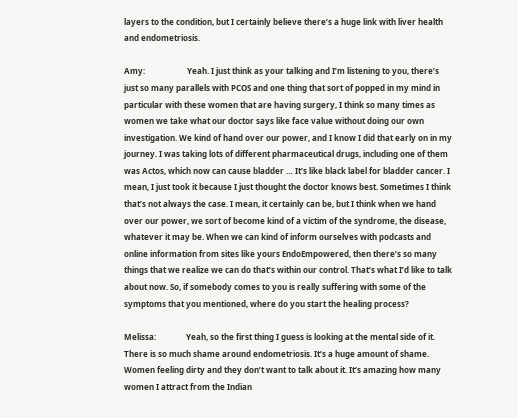layers to the condition, but I certainly believe there’s a huge link with liver health and endometriosis.

Amy:                     Yeah. I just think as your talking and I’m listening to you, there’s just so many parallels with PCOS and one thing that sort of popped in my mind in particular with these women that are having surgery, I think so many times as women we take what our doctor says like face value without doing our own investigation. We kind of hand over our power, and I know I did that early on in my journey. I was taking lots of different pharmaceutical drugs, including one of them was Actos, which now can cause bladder … It’s like black label for bladder cancer. I mean, I just took it because I just thought the doctor knows best. Sometimes I think that’s not always the case. I mean, it certainly can be, but I think when we hand over our power, we sort of become kind of a victim of the syndrome, the disease, whatever it may be. When we can kind of inform ourselves with podcasts and online information from sites like yours EndoEmpowered, then there’s so many things that we realize we can do that’s within our control. That’s what I’d like to talk about now. So, if somebody comes to you is really suffering with some of the symptoms that you mentioned, where do you start the healing process?

Melissa:               Yeah, so the first thing I guess is looking at the mental side of it. There is so much shame around endometriosis. It’s a huge amount of shame. Women feeling dirty and they don’t want to talk about it. It’s amazing how many women I attract from the Indian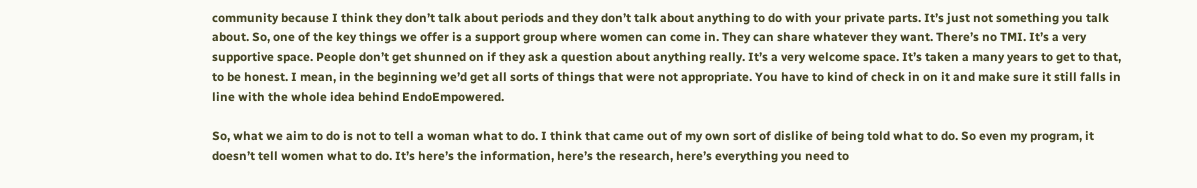community because I think they don’t talk about periods and they don’t talk about anything to do with your private parts. It’s just not something you talk about. So, one of the key things we offer is a support group where women can come in. They can share whatever they want. There’s no TMI. It’s a very supportive space. People don’t get shunned on if they ask a question about anything really. It’s a very welcome space. It’s taken a many years to get to that, to be honest. I mean, in the beginning we’d get all sorts of things that were not appropriate. You have to kind of check in on it and make sure it still falls in line with the whole idea behind EndoEmpowered.

So, what we aim to do is not to tell a woman what to do. I think that came out of my own sort of dislike of being told what to do. So even my program, it doesn’t tell women what to do. It’s here’s the information, here’s the research, here’s everything you need to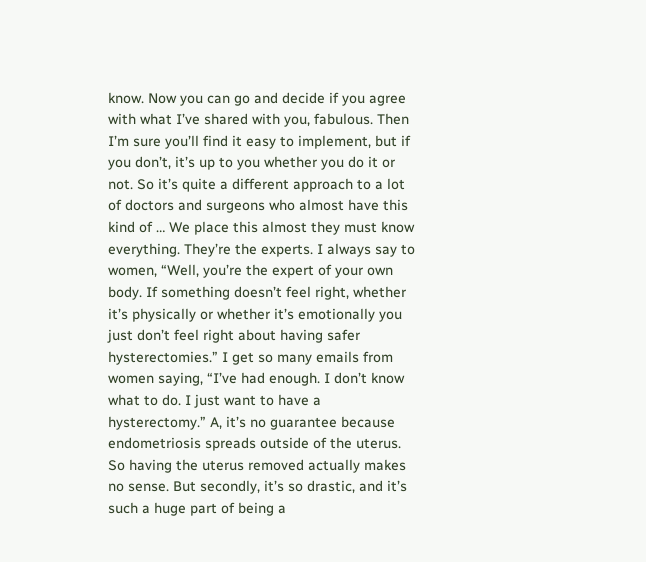know. Now you can go and decide if you agree with what I’ve shared with you, fabulous. Then I’m sure you’ll find it easy to implement, but if you don’t, it’s up to you whether you do it or not. So it’s quite a different approach to a lot of doctors and surgeons who almost have this kind of … We place this almost they must know everything. They’re the experts. I always say to women, “Well, you’re the expert of your own body. If something doesn’t feel right, whether it’s physically or whether it’s emotionally you just don’t feel right about having safer hysterectomies.” I get so many emails from women saying, “I’ve had enough. I don’t know what to do. I just want to have a hysterectomy.” A, it’s no guarantee because endometriosis spreads outside of the uterus. So having the uterus removed actually makes no sense. But secondly, it’s so drastic, and it’s such a huge part of being a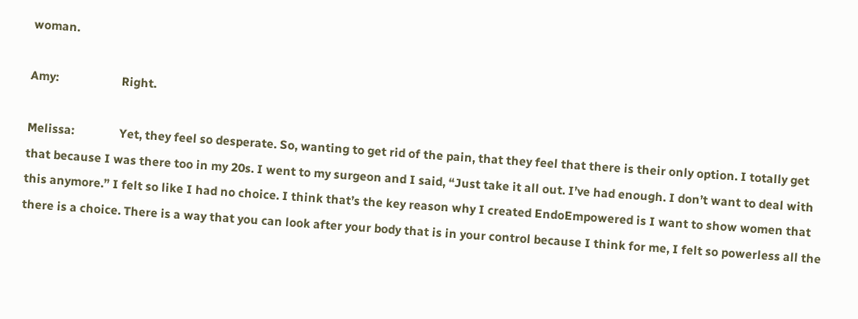woman.

Amy:                     Right.

Melissa:               Yet, they feel so desperate. So, wanting to get rid of the pain, that they feel that there is their only option. I totally get that because I was there too in my 20s. I went to my surgeon and I said, “Just take it all out. I’ve had enough. I don’t want to deal with this anymore.” I felt so like I had no choice. I think that’s the key reason why I created EndoEmpowered is I want to show women that there is a choice. There is a way that you can look after your body that is in your control because I think for me, I felt so powerless all the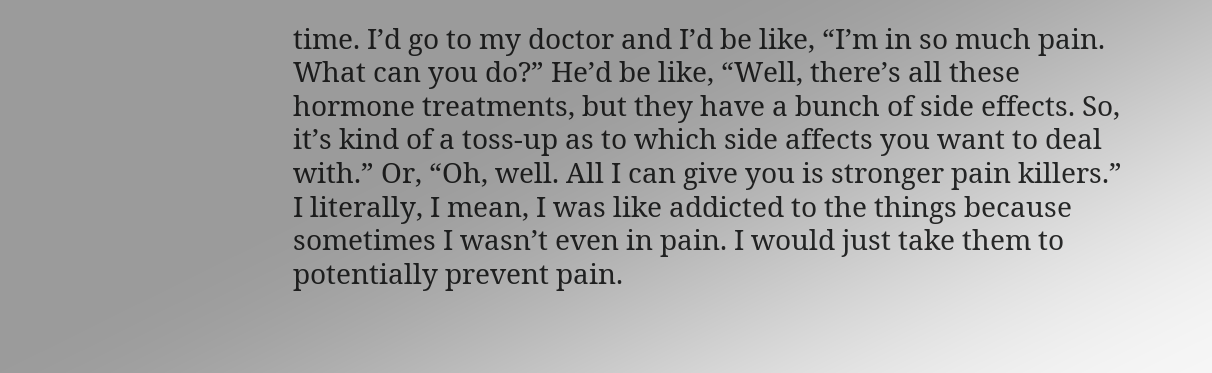time. I’d go to my doctor and I’d be like, “I’m in so much pain. What can you do?” He’d be like, “Well, there’s all these hormone treatments, but they have a bunch of side effects. So, it’s kind of a toss-up as to which side affects you want to deal with.” Or, “Oh, well. All I can give you is stronger pain killers.” I literally, I mean, I was like addicted to the things because sometimes I wasn’t even in pain. I would just take them to potentially prevent pain.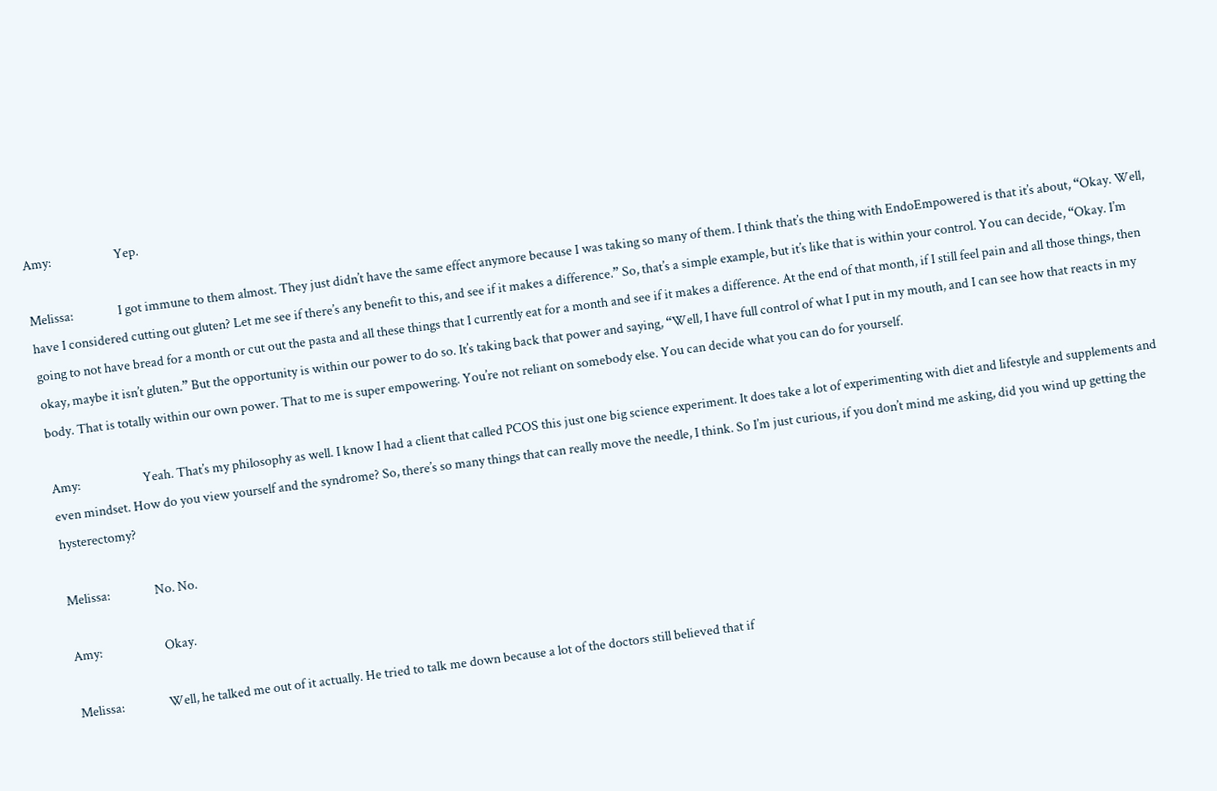Amy:                     Yep.

Melissa:               I got immune to them almost. They just didn’t have the same effect anymore because I was taking so many of them. I think that’s the thing with EndoEmpowered is that it’s about, “Okay. Well, have I considered cutting out gluten? Let me see if there’s any benefit to this, and see if it makes a difference.” So, that’s a simple example, but it’s like that is within your control. You can decide, “Okay. I’m going to not have bread for a month or cut out the pasta and all these things that I currently eat for a month and see if it makes a difference. At the end of that month, if I still feel pain and all those things, then okay, maybe it isn’t gluten.” But the opportunity is within our power to do so. It’s taking back that power and saying, “Well, I have full control of what I put in my mouth, and I can see how that reacts in my body. That is totally within our own power. That to me is super empowering. You’re not reliant on somebody else. You can decide what you can do for yourself.

Amy:                     Yeah. That’s my philosophy as well. I know I had a client that called PCOS this just one big science experiment. It does take a lot of experimenting with diet and lifestyle and supplements and even mindset. How do you view yourself and the syndrome? So, there’s so many things that can really move the needle, I think. So I’m just curious, if you don’t mind me asking, did you wind up getting the hysterectomy?

Melissa:               No. No.

Amy:                     Okay.

Melissa:               Well, he talked me out of it actually. He tried to talk me down because a lot of the doctors still believed that if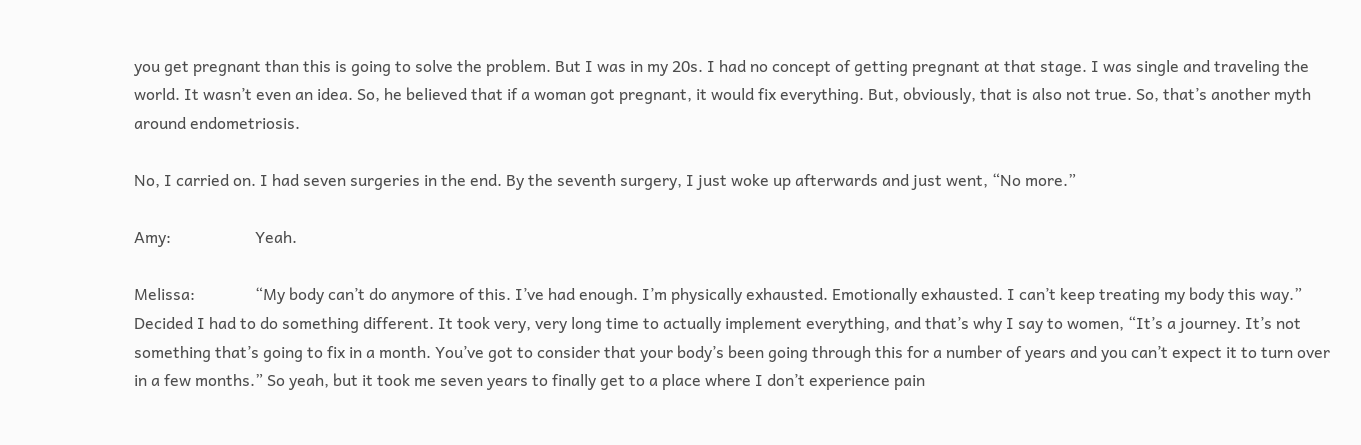you get pregnant than this is going to solve the problem. But I was in my 20s. I had no concept of getting pregnant at that stage. I was single and traveling the world. It wasn’t even an idea. So, he believed that if a woman got pregnant, it would fix everything. But, obviously, that is also not true. So, that’s another myth around endometriosis.

No, I carried on. I had seven surgeries in the end. By the seventh surgery, I just woke up afterwards and just went, “No more.”

Amy:                     Yeah.

Melissa:               “My body can’t do anymore of this. I’ve had enough. I’m physically exhausted. Emotionally exhausted. I can’t keep treating my body this way.” Decided I had to do something different. It took very, very long time to actually implement everything, and that’s why I say to women, “It’s a journey. It’s not something that’s going to fix in a month. You’ve got to consider that your body’s been going through this for a number of years and you can’t expect it to turn over in a few months.” So yeah, but it took me seven years to finally get to a place where I don’t experience pain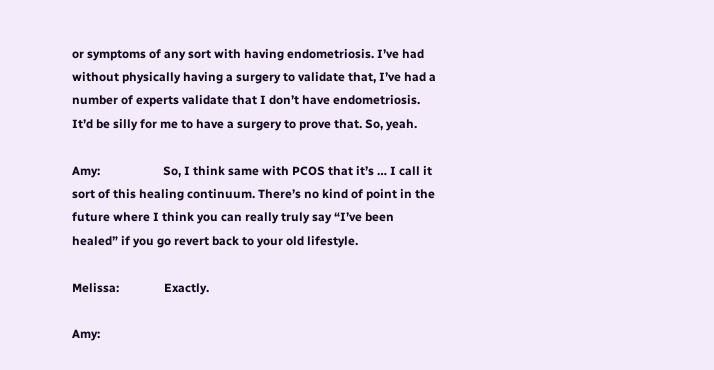or symptoms of any sort with having endometriosis. I’ve had without physically having a surgery to validate that, I’ve had a number of experts validate that I don’t have endometriosis. It’d be silly for me to have a surgery to prove that. So, yeah.

Amy:                     So, I think same with PCOS that it’s … I call it sort of this healing continuum. There’s no kind of point in the future where I think you can really truly say “I’ve been healed” if you go revert back to your old lifestyle.

Melissa:               Exactly.

Amy: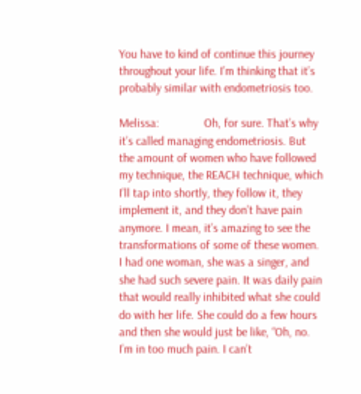You have to kind of continue this journey throughout your life. I’m thinking that it’s probably similar with endometriosis too.

Melissa:               Oh, for sure. That’s why it’s called managing endometriosis. But the amount of women who have followed my technique, the REACH technique, which I’ll tap into shortly, they follow it, they implement it, and they don’t have pain anymore. I mean, it’s amazing to see the transformations of some of these women. I had one woman, she was a singer, and she had such severe pain. It was daily pain that would really inhibited what she could do with her life. She could do a few hours and then she would just be like, “Oh, no. I’m in too much pain. I can’t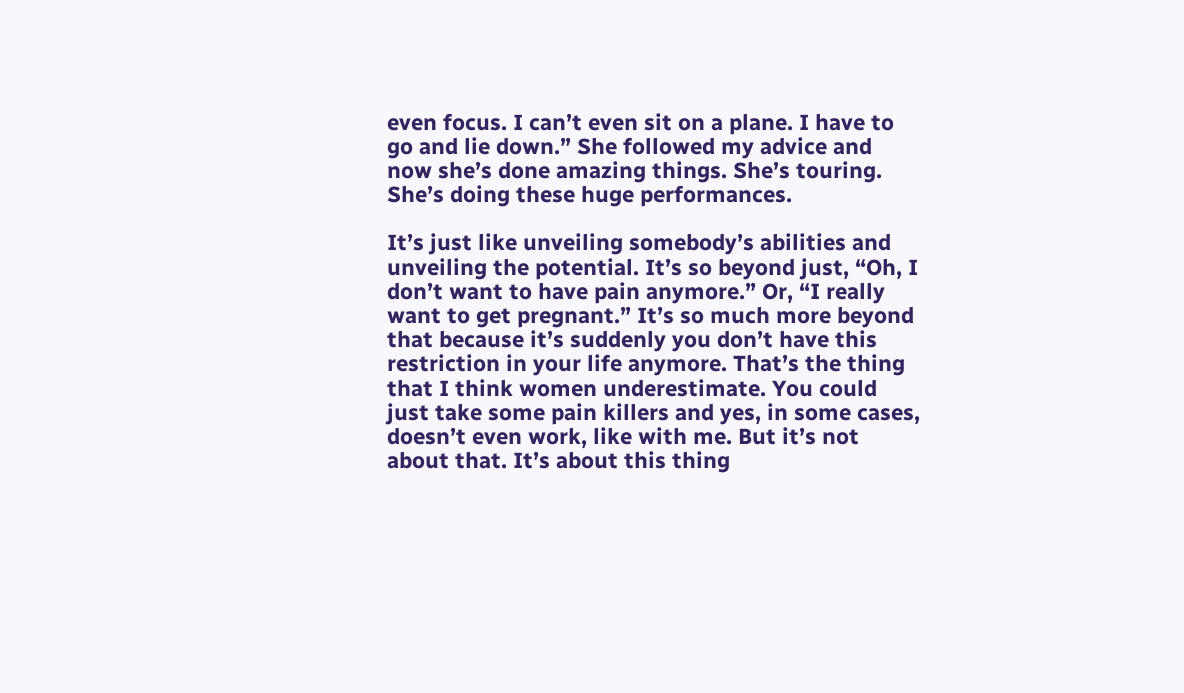even focus. I can’t even sit on a plane. I have to go and lie down.” She followed my advice and now she’s done amazing things. She’s touring. She’s doing these huge performances.

It’s just like unveiling somebody’s abilities and unveiling the potential. It’s so beyond just, “Oh, I don’t want to have pain anymore.” Or, “I really want to get pregnant.” It’s so much more beyond that because it’s suddenly you don’t have this restriction in your life anymore. That’s the thing that I think women underestimate. You could just take some pain killers and yes, in some cases, doesn’t even work, like with me. But it’s not about that. It’s about this thing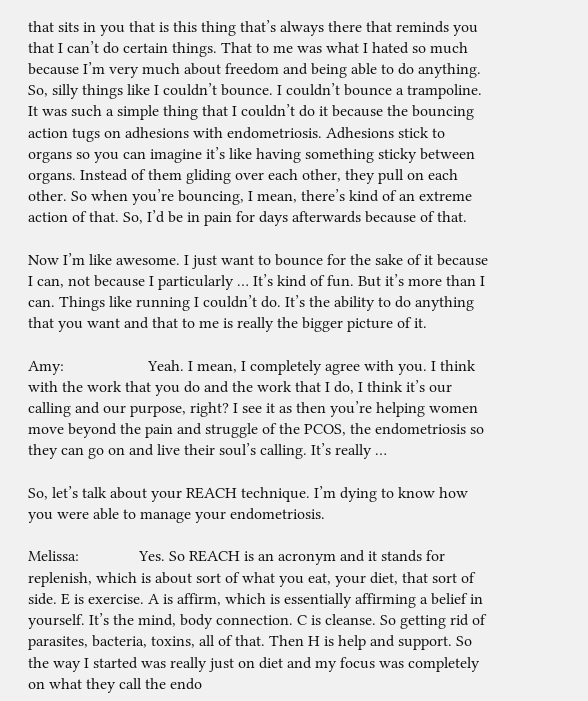that sits in you that is this thing that’s always there that reminds you that I can’t do certain things. That to me was what I hated so much because I’m very much about freedom and being able to do anything. So, silly things like I couldn’t bounce. I couldn’t bounce a trampoline. It was such a simple thing that I couldn’t do it because the bouncing action tugs on adhesions with endometriosis. Adhesions stick to organs so you can imagine it’s like having something sticky between organs. Instead of them gliding over each other, they pull on each other. So when you’re bouncing, I mean, there’s kind of an extreme action of that. So, I’d be in pain for days afterwards because of that.

Now I’m like awesome. I just want to bounce for the sake of it because I can, not because I particularly … It’s kind of fun. But it’s more than I can. Things like running I couldn’t do. It’s the ability to do anything that you want and that to me is really the bigger picture of it.

Amy:                     Yeah. I mean, I completely agree with you. I think with the work that you do and the work that I do, I think it’s our calling and our purpose, right? I see it as then you’re helping women move beyond the pain and struggle of the PCOS, the endometriosis so they can go on and live their soul’s calling. It’s really …

So, let’s talk about your REACH technique. I’m dying to know how you were able to manage your endometriosis.

Melissa:               Yes. So REACH is an acronym and it stands for replenish, which is about sort of what you eat, your diet, that sort of side. E is exercise. A is affirm, which is essentially affirming a belief in yourself. It’s the mind, body connection. C is cleanse. So getting rid of parasites, bacteria, toxins, all of that. Then H is help and support. So the way I started was really just on diet and my focus was completely on what they call the endo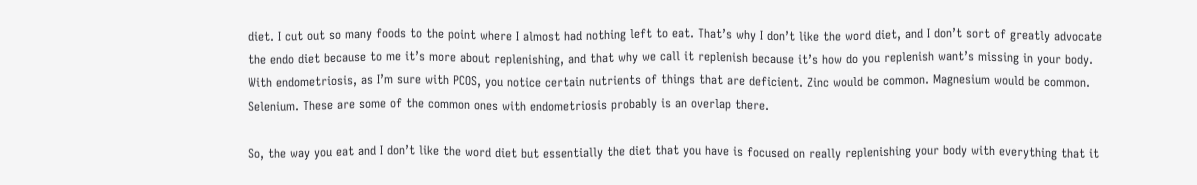diet. I cut out so many foods to the point where I almost had nothing left to eat. That’s why I don’t like the word diet, and I don’t sort of greatly advocate the endo diet because to me it’s more about replenishing, and that why we call it replenish because it’s how do you replenish want’s missing in your body. With endometriosis, as I’m sure with PCOS, you notice certain nutrients of things that are deficient. Zinc would be common. Magnesium would be common. Selenium. These are some of the common ones with endometriosis probably is an overlap there.

So, the way you eat and I don’t like the word diet but essentially the diet that you have is focused on really replenishing your body with everything that it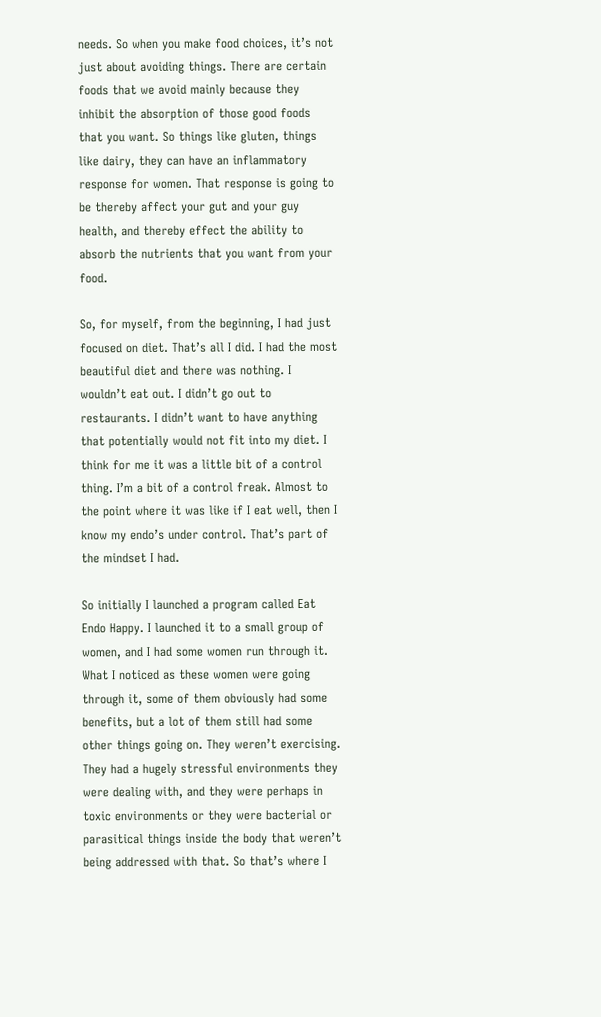needs. So when you make food choices, it’s not just about avoiding things. There are certain foods that we avoid mainly because they inhibit the absorption of those good foods that you want. So things like gluten, things like dairy, they can have an inflammatory response for women. That response is going to be thereby affect your gut and your guy health, and thereby effect the ability to absorb the nutrients that you want from your food.

So, for myself, from the beginning, I had just focused on diet. That’s all I did. I had the most beautiful diet and there was nothing. I wouldn’t eat out. I didn’t go out to restaurants. I didn’t want to have anything that potentially would not fit into my diet. I think for me it was a little bit of a control thing. I’m a bit of a control freak. Almost to the point where it was like if I eat well, then I know my endo’s under control. That’s part of the mindset I had.

So initially I launched a program called Eat Endo Happy. I launched it to a small group of women, and I had some women run through it. What I noticed as these women were going through it, some of them obviously had some benefits, but a lot of them still had some other things going on. They weren’t exercising. They had a hugely stressful environments they were dealing with, and they were perhaps in toxic environments or they were bacterial or parasitical things inside the body that weren’t being addressed with that. So that’s where I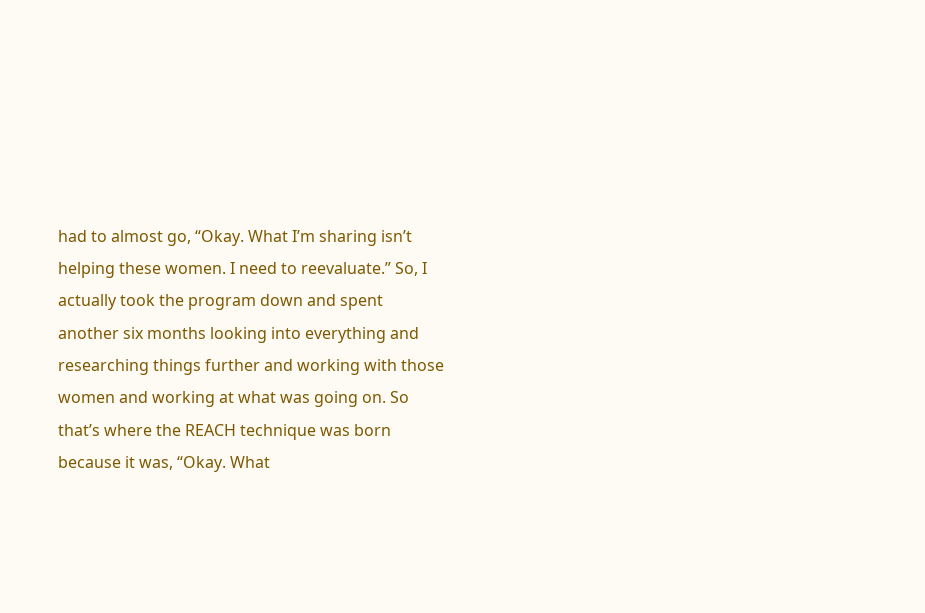had to almost go, “Okay. What I’m sharing isn’t helping these women. I need to reevaluate.” So, I actually took the program down and spent another six months looking into everything and researching things further and working with those women and working at what was going on. So that’s where the REACH technique was born because it was, “Okay. What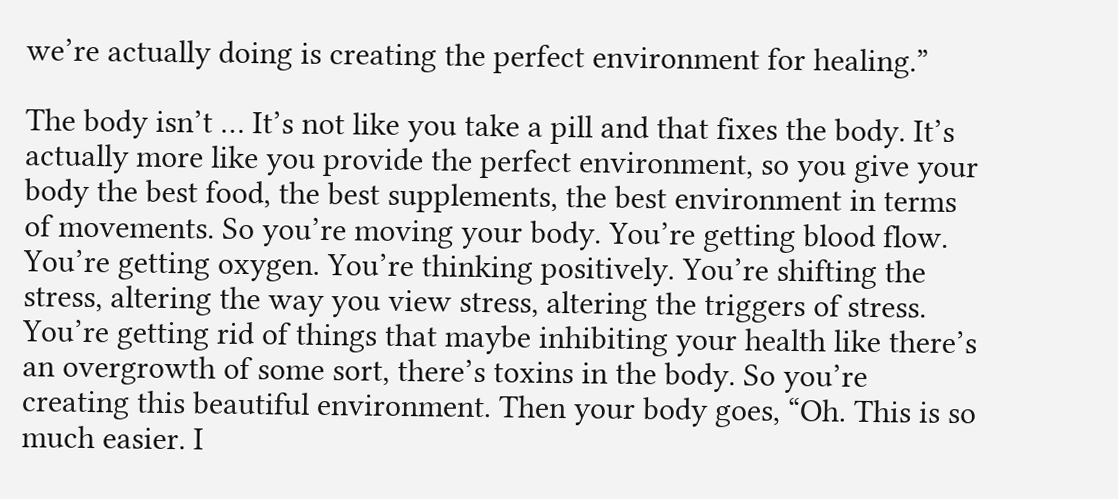we’re actually doing is creating the perfect environment for healing.”

The body isn’t … It’s not like you take a pill and that fixes the body. It’s actually more like you provide the perfect environment, so you give your body the best food, the best supplements, the best environment in terms of movements. So you’re moving your body. You’re getting blood flow. You’re getting oxygen. You’re thinking positively. You’re shifting the stress, altering the way you view stress, altering the triggers of stress. You’re getting rid of things that maybe inhibiting your health like there’s an overgrowth of some sort, there’s toxins in the body. So you’re creating this beautiful environment. Then your body goes, “Oh. This is so much easier. I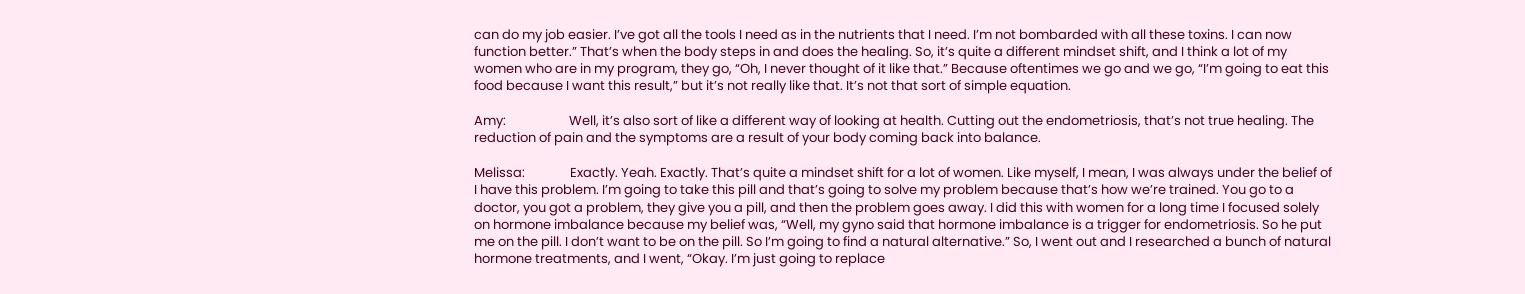can do my job easier. I’ve got all the tools I need as in the nutrients that I need. I’m not bombarded with all these toxins. I can now function better.” That’s when the body steps in and does the healing. So, it’s quite a different mindset shift, and I think a lot of my women who are in my program, they go, “Oh, I never thought of it like that.” Because oftentimes we go and we go, “I’m going to eat this food because I want this result,” but it’s not really like that. It’s not that sort of simple equation.

Amy:                     Well, it’s also sort of like a different way of looking at health. Cutting out the endometriosis, that’s not true healing. The reduction of pain and the symptoms are a result of your body coming back into balance.

Melissa:               Exactly. Yeah. Exactly. That’s quite a mindset shift for a lot of women. Like myself, I mean, I was always under the belief of I have this problem. I’m going to take this pill and that’s going to solve my problem because that’s how we’re trained. You go to a doctor, you got a problem, they give you a pill, and then the problem goes away. I did this with women for a long time I focused solely on hormone imbalance because my belief was, “Well, my gyno said that hormone imbalance is a trigger for endometriosis. So he put me on the pill. I don’t want to be on the pill. So I’m going to find a natural alternative.” So, I went out and I researched a bunch of natural hormone treatments, and I went, “Okay. I’m just going to replace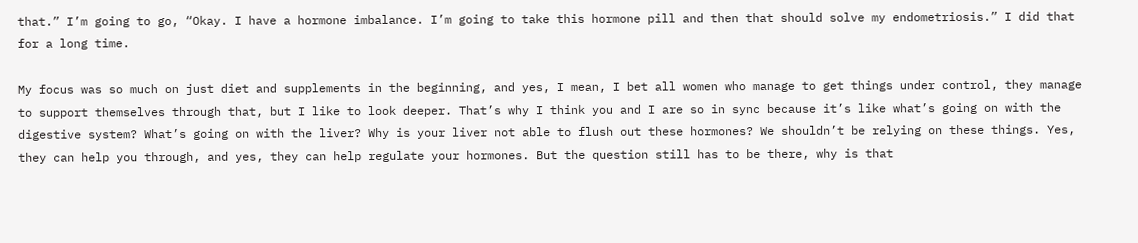that.” I’m going to go, “Okay. I have a hormone imbalance. I’m going to take this hormone pill and then that should solve my endometriosis.” I did that for a long time.

My focus was so much on just diet and supplements in the beginning, and yes, I mean, I bet all women who manage to get things under control, they manage to support themselves through that, but I like to look deeper. That’s why I think you and I are so in sync because it’s like what’s going on with the digestive system? What’s going on with the liver? Why is your liver not able to flush out these hormones? We shouldn’t be relying on these things. Yes, they can help you through, and yes, they can help regulate your hormones. But the question still has to be there, why is that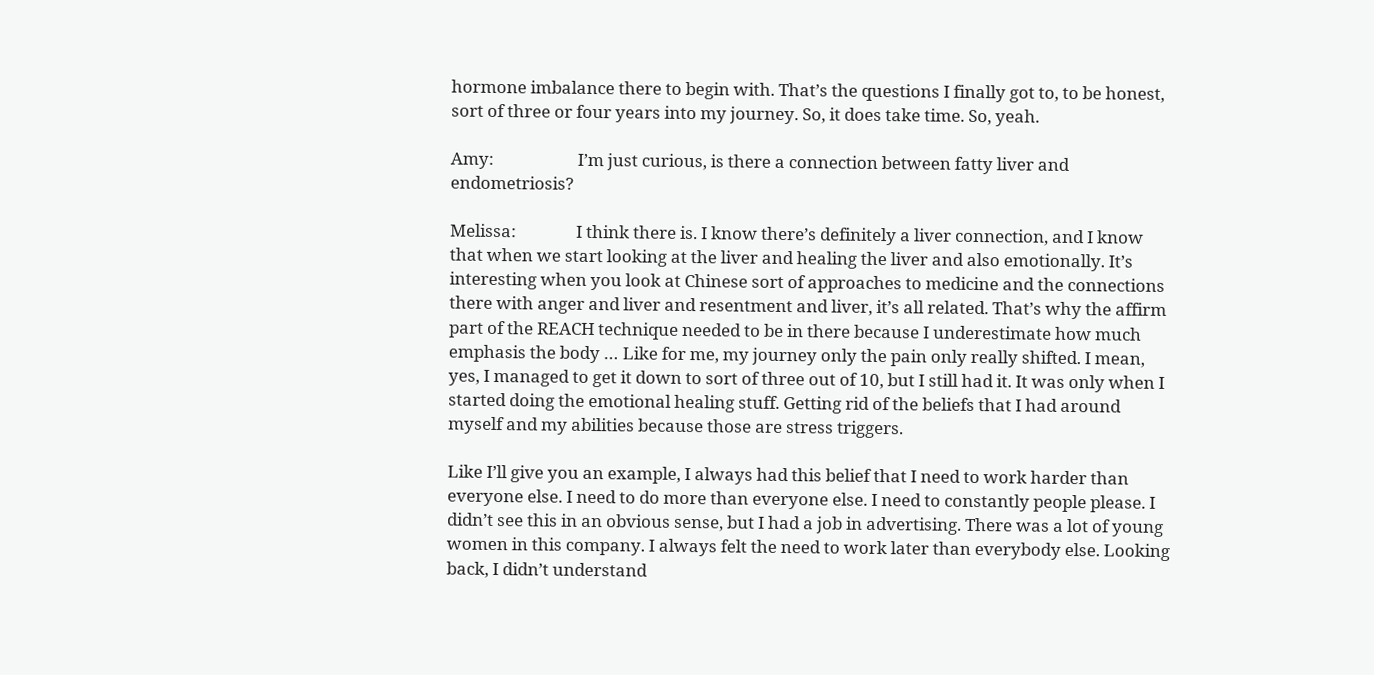hormone imbalance there to begin with. That’s the questions I finally got to, to be honest, sort of three or four years into my journey. So, it does take time. So, yeah.

Amy:                     I’m just curious, is there a connection between fatty liver and endometriosis?

Melissa:               I think there is. I know there’s definitely a liver connection, and I know that when we start looking at the liver and healing the liver and also emotionally. It’s interesting when you look at Chinese sort of approaches to medicine and the connections there with anger and liver and resentment and liver, it’s all related. That’s why the affirm part of the REACH technique needed to be in there because I underestimate how much emphasis the body … Like for me, my journey only the pain only really shifted. I mean, yes, I managed to get it down to sort of three out of 10, but I still had it. It was only when I started doing the emotional healing stuff. Getting rid of the beliefs that I had around myself and my abilities because those are stress triggers.

Like I’ll give you an example, I always had this belief that I need to work harder than everyone else. I need to do more than everyone else. I need to constantly people please. I didn’t see this in an obvious sense, but I had a job in advertising. There was a lot of young women in this company. I always felt the need to work later than everybody else. Looking back, I didn’t understand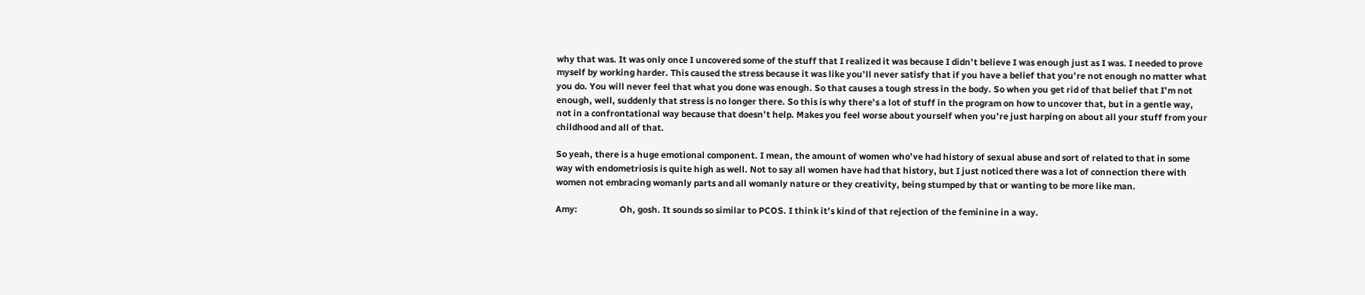why that was. It was only once I uncovered some of the stuff that I realized it was because I didn’t believe I was enough just as I was. I needed to prove myself by working harder. This caused the stress because it was like you’ll never satisfy that if you have a belief that you’re not enough no matter what you do. You will never feel that what you done was enough. So that causes a tough stress in the body. So when you get rid of that belief that I’m not enough, well, suddenly that stress is no longer there. So this is why there’s a lot of stuff in the program on how to uncover that, but in a gentle way, not in a confrontational way because that doesn’t help. Makes you feel worse about yourself when you’re just harping on about all your stuff from your childhood and all of that.

So yeah, there is a huge emotional component. I mean, the amount of women who’ve had history of sexual abuse and sort of related to that in some way with endometriosis is quite high as well. Not to say all women have had that history, but I just noticed there was a lot of connection there with women not embracing womanly parts and all womanly nature or they creativity, being stumped by that or wanting to be more like man.

Amy:                     Oh, gosh. It sounds so similar to PCOS. I think it’s kind of that rejection of the feminine in a way.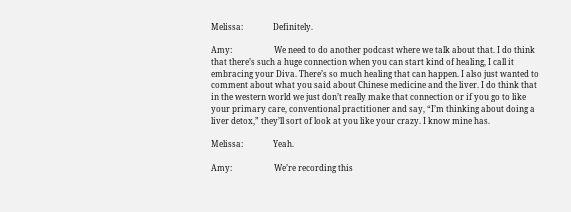Melissa:               Definitely.

Amy:                     We need to do another podcast where we talk about that. I do think that there’s such a huge connection when you can start kind of healing, I call it embracing your Diva. There’s so much healing that can happen. I also just wanted to comment about what you said about Chinese medicine and the liver. I do think that in the western world we just don’t really make that connection or if you go to like your primary care, conventional practitioner and say, “I’m thinking about doing a liver detox,” they’ll sort of look at you like your crazy. I know mine has.

Melissa:               Yeah.

Amy:                     We’re recording this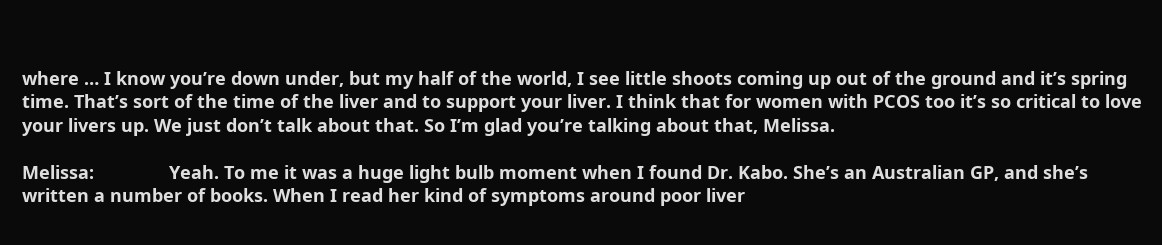where … I know you’re down under, but my half of the world, I see little shoots coming up out of the ground and it’s spring time. That’s sort of the time of the liver and to support your liver. I think that for women with PCOS too it’s so critical to love your livers up. We just don’t talk about that. So I’m glad you’re talking about that, Melissa.

Melissa:               Yeah. To me it was a huge light bulb moment when I found Dr. Kabo. She’s an Australian GP, and she’s written a number of books. When I read her kind of symptoms around poor liver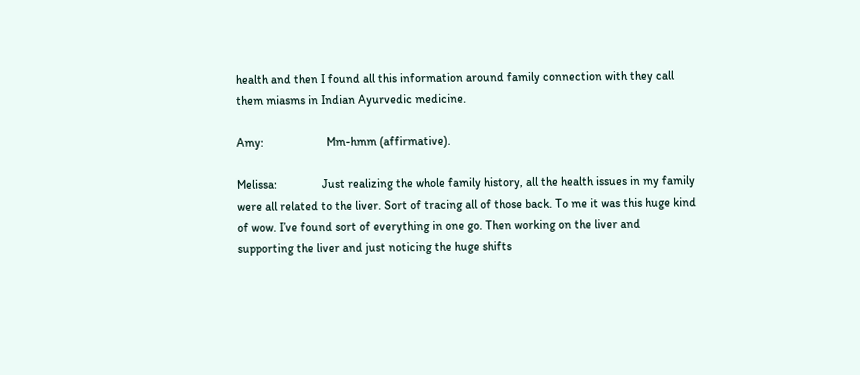health and then I found all this information around family connection with they call them miasms in Indian Ayurvedic medicine.

Amy:                     Mm-hmm (affirmative).

Melissa:               Just realizing the whole family history, all the health issues in my family were all related to the liver. Sort of tracing all of those back. To me it was this huge kind of wow. I’ve found sort of everything in one go. Then working on the liver and supporting the liver and just noticing the huge shifts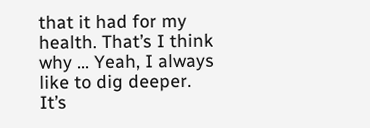that it had for my health. That’s I think why … Yeah, I always like to dig deeper. It’s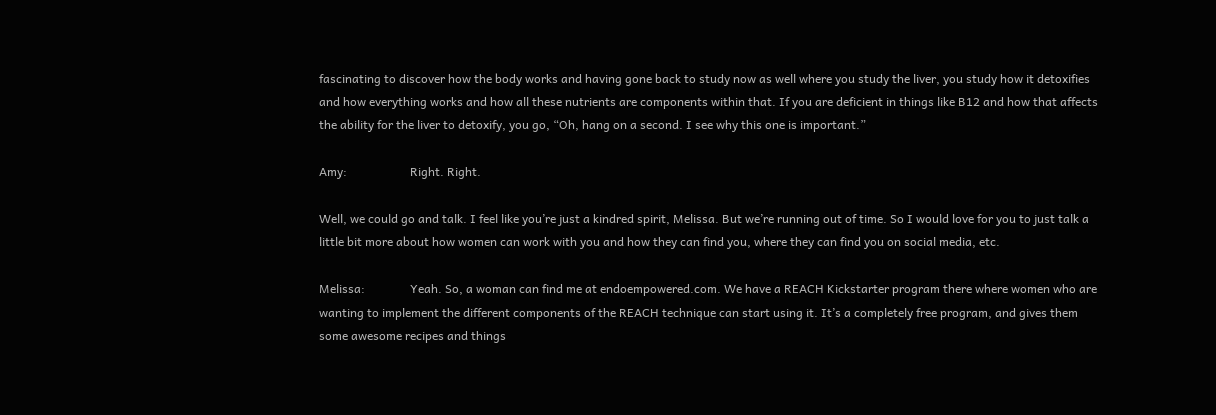fascinating to discover how the body works and having gone back to study now as well where you study the liver, you study how it detoxifies and how everything works and how all these nutrients are components within that. If you are deficient in things like B12 and how that affects the ability for the liver to detoxify, you go, “Oh, hang on a second. I see why this one is important.”

Amy:                     Right. Right.

Well, we could go and talk. I feel like you’re just a kindred spirit, Melissa. But we’re running out of time. So I would love for you to just talk a little bit more about how women can work with you and how they can find you, where they can find you on social media, etc.

Melissa:               Yeah. So, a woman can find me at endoempowered.com. We have a REACH Kickstarter program there where women who are wanting to implement the different components of the REACH technique can start using it. It’s a completely free program, and gives them some awesome recipes and things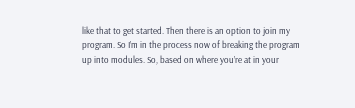like that to get started. Then there is an option to join my program. So I’m in the process now of breaking the program up into modules. So, based on where you’re at in your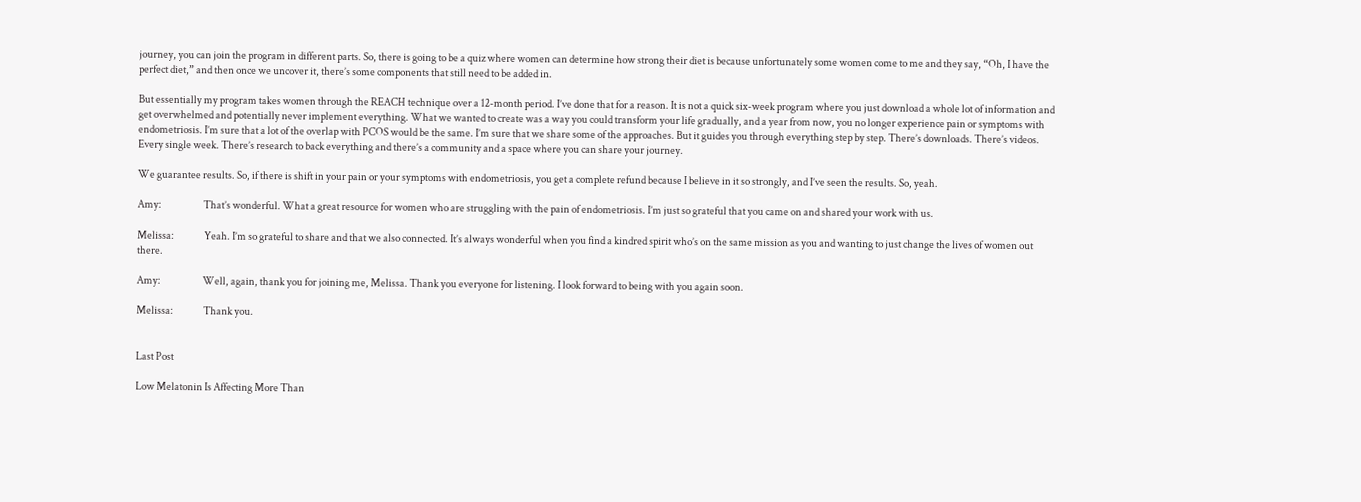journey, you can join the program in different parts. So, there is going to be a quiz where women can determine how strong their diet is because unfortunately some women come to me and they say, “Oh, I have the perfect diet,” and then once we uncover it, there’s some components that still need to be added in.

But essentially my program takes women through the REACH technique over a 12-month period. I’ve done that for a reason. It is not a quick six-week program where you just download a whole lot of information and get overwhelmed and potentially never implement everything. What we wanted to create was a way you could transform your life gradually, and a year from now, you no longer experience pain or symptoms with endometriosis. I’m sure that a lot of the overlap with PCOS would be the same. I’m sure that we share some of the approaches. But it guides you through everything step by step. There’s downloads. There’s videos. Every single week. There’s research to back everything and there’s a community and a space where you can share your journey.

We guarantee results. So, if there is shift in your pain or your symptoms with endometriosis, you get a complete refund because I believe in it so strongly, and I’ve seen the results. So, yeah.

Amy:                     That’s wonderful. What a great resource for women who are struggling with the pain of endometriosis. I’m just so grateful that you came on and shared your work with us.

Melissa:               Yeah. I’m so grateful to share and that we also connected. It’s always wonderful when you find a kindred spirit who’s on the same mission as you and wanting to just change the lives of women out there.

Amy:                     Well, again, thank you for joining me, Melissa. Thank you everyone for listening. I look forward to being with you again soon.

Melissa:               Thank you.


Last Post

Low Melatonin Is Affecting More Than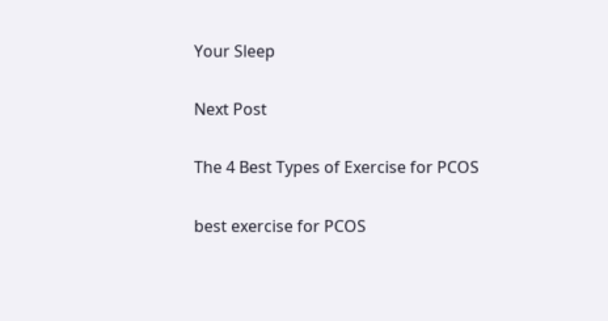Your Sleep

Next Post

The 4 Best Types of Exercise for PCOS

best exercise for PCOS